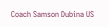Coach Samson Dubina US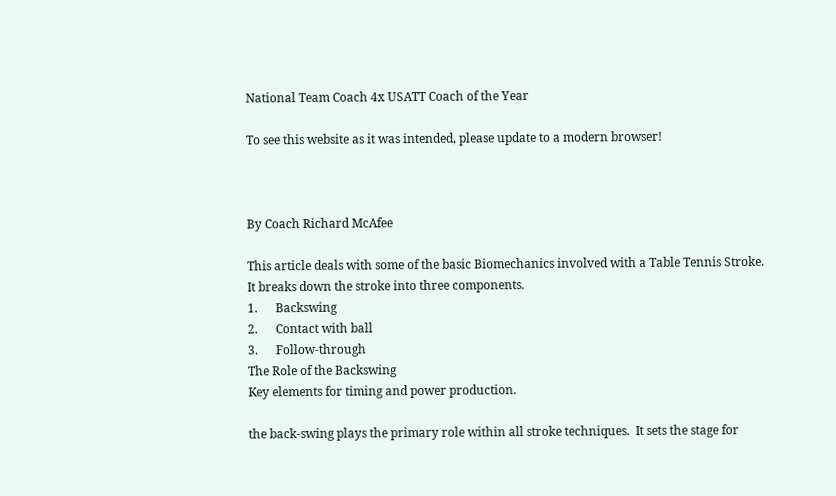National Team Coach 4x USATT Coach of the Year

To see this website as it was intended, please update to a modern browser!



By Coach Richard McAfee

This article deals with some of the basic Biomechanics involved with a Table Tennis Stroke.  It breaks down the stroke into three components.
1.      Backswing
2.      Contact with ball
3.      Follow-through
The Role of the Backswing
Key elements for timing and power production.

the back-swing plays the primary role within all stroke techniques.  It sets the stage for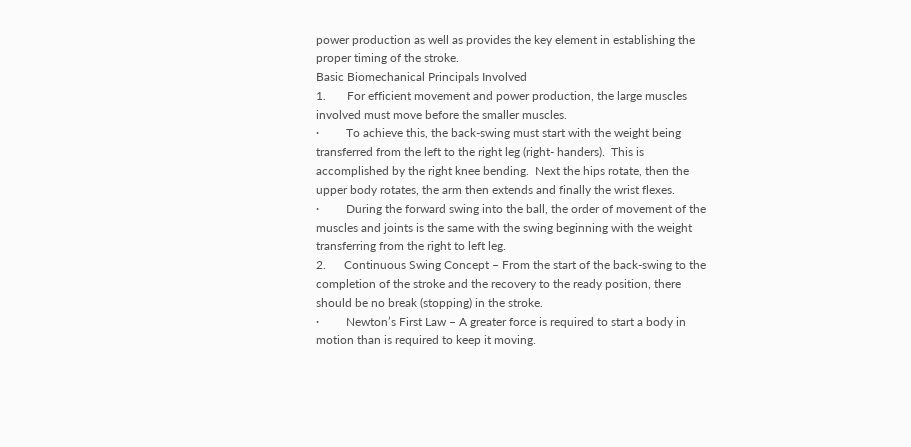power production as well as provides the key element in establishing the proper timing of the stroke.
Basic Biomechanical Principals Involved
1.       For efficient movement and power production, the large muscles involved must move before the smaller muscles.
·         To achieve this, the back-swing must start with the weight being transferred from the left to the right leg (right- handers).  This is accomplished by the right knee bending.  Next the hips rotate, then the upper body rotates, the arm then extends and finally the wrist flexes.
·         During the forward swing into the ball, the order of movement of the muscles and joints is the same with the swing beginning with the weight transferring from the right to left leg.
2.      Continuous Swing Concept – From the start of the back-swing to the completion of the stroke and the recovery to the ready position, there should be no break (stopping) in the stroke.
·         Newton’s First Law – A greater force is required to start a body in motion than is required to keep it moving.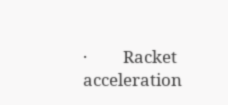·         Racket acceleration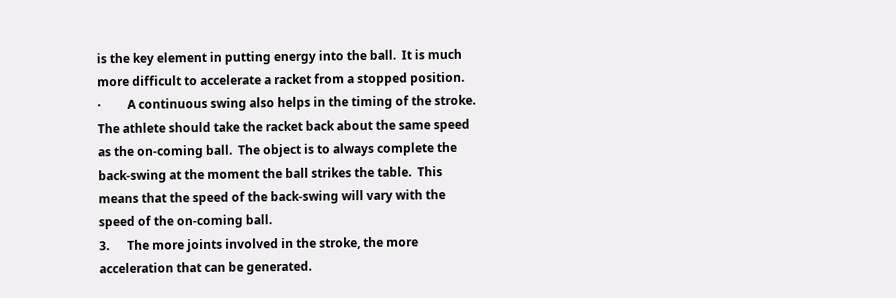is the key element in putting energy into the ball.  It is much more difficult to accelerate a racket from a stopped position.
·         A continuous swing also helps in the timing of the stroke.  The athlete should take the racket back about the same speed as the on-coming ball.  The object is to always complete the back-swing at the moment the ball strikes the table.  This means that the speed of the back-swing will vary with the speed of the on-coming ball.
3.      The more joints involved in the stroke, the more acceleration that can be generated.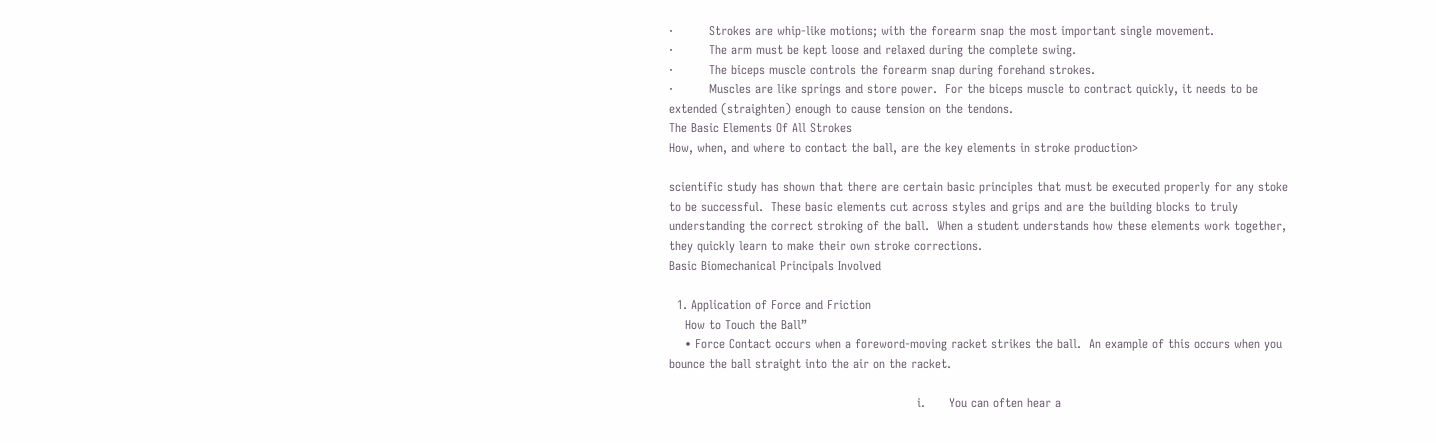·         Strokes are whip-like motions; with the forearm snap the most important single movement.
·         The arm must be kept loose and relaxed during the complete swing.
·         The biceps muscle controls the forearm snap during forehand strokes.
·         Muscles are like springs and store power.  For the biceps muscle to contract quickly, it needs to be extended (straighten) enough to cause tension on the tendons.
The Basic Elements Of All Strokes
How, when, and where to contact the ball, are the key elements in stroke production>

scientific study has shown that there are certain basic principles that must be executed properly for any stoke to be successful.  These basic elements cut across styles and grips and are the building blocks to truly understanding the correct stroking of the ball.  When a student understands how these elements work together, they quickly learn to make their own stroke corrections.
Basic Biomechanical Principals Involved

  1. Application of Force and Friction
    How to Touch the Ball”
    • Force Contact occurs when a foreword-moving racket strikes the ball.  An example of this occurs when you bounce the ball straight into the air on the racket.

                                                              i.      You can often hear a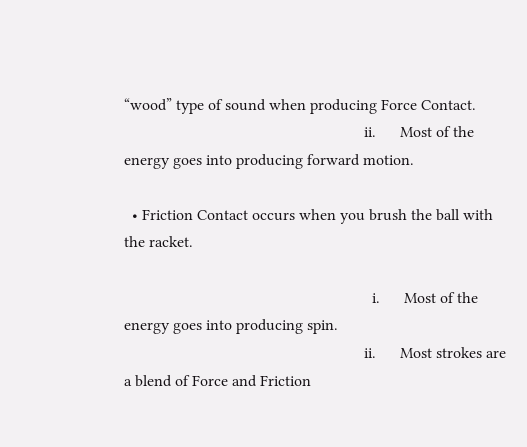“wood” type of sound when producing Force Contact.
                                                            ii.      Most of the energy goes into producing forward motion.

  • Friction Contact occurs when you brush the ball with the racket.

                                                              i.      Most of the energy goes into producing spin.
                                                            ii.      Most strokes are a blend of Force and Friction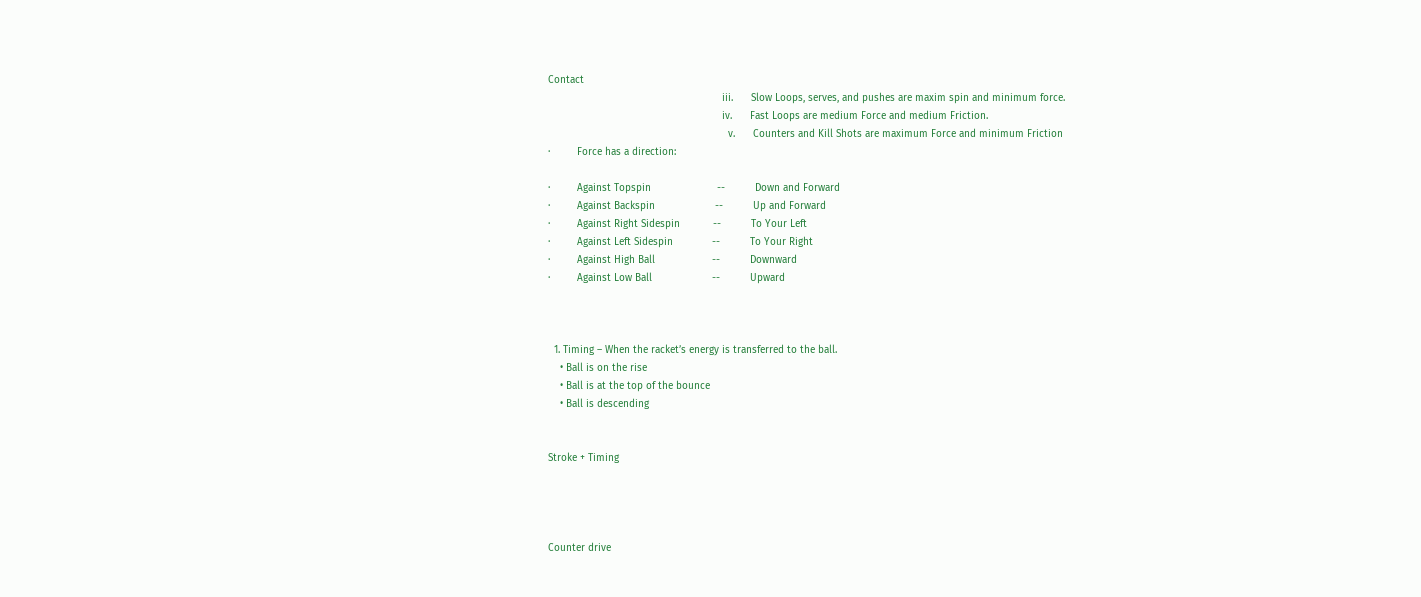Contact
                                                          iii.      Slow Loops, serves, and pushes are maxim spin and minimum force.
                                                          iv.      Fast Loops are medium Force and medium Friction.
                                                            v.      Counters and Kill Shots are maximum Force and minimum Friction
·         Force has a direction:

·         Against Topspin                      --          Down and Forward
·         Against Backspin                    --          Up and Forward
·         Against Right Sidespin           --          To Your Left
·         Against Left Sidespin             --          To Your Right
·         Against High Ball                   --          Downward
·         Against Low Ball                    --          Upward



  1. Timing – When the racket’s energy is transferred to the ball.
    • Ball is on the rise
    • Ball is at the top of the bounce
    • Ball is descending


Stroke + Timing




Counter drive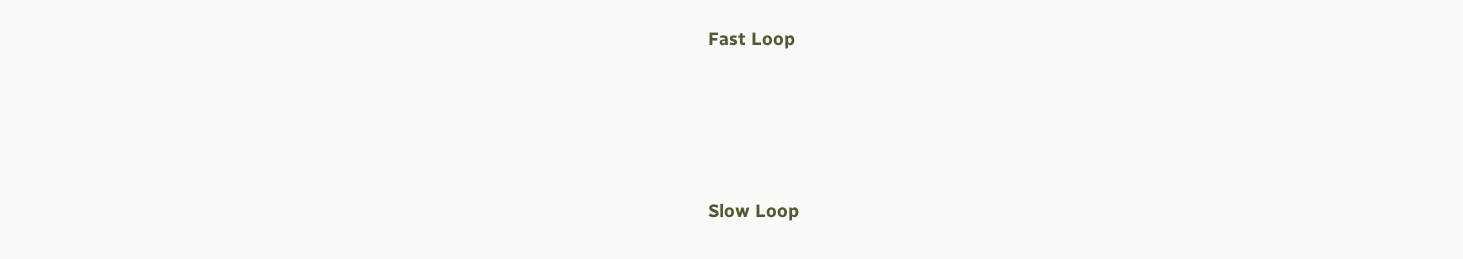Fast Loop




Slow Loop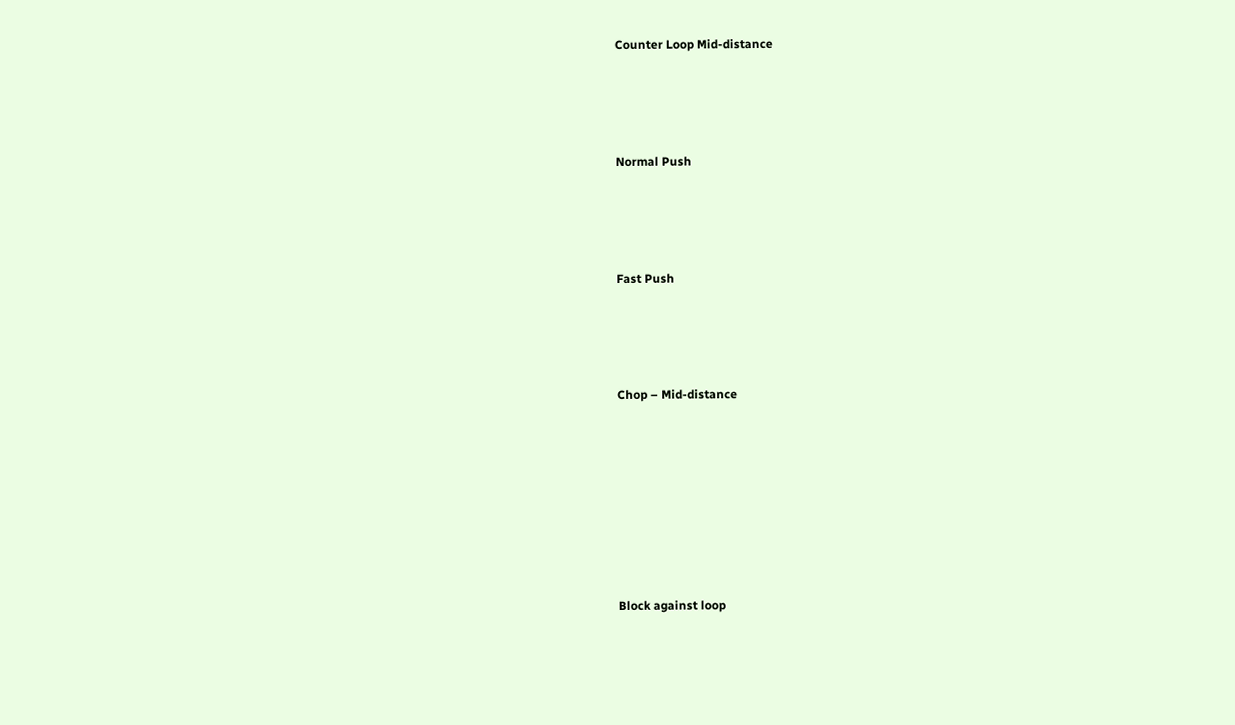Counter Loop Mid-distance




Normal Push




Fast Push




Chop – Mid-distance








Block against loop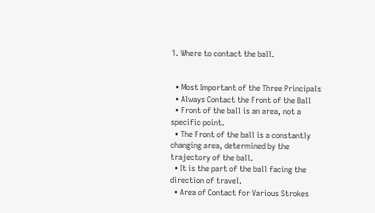1. Where to contact the ball.


  • Most Important of the Three Principals
  • Always Contact the Front of the Ball
  • Front of the ball is an area, not a specific point.
  • The Front of the ball is a constantly changing area, determined by the trajectory of the ball.
  • It is the part of the ball facing the direction of travel.
  • Area of Contact for Various Strokes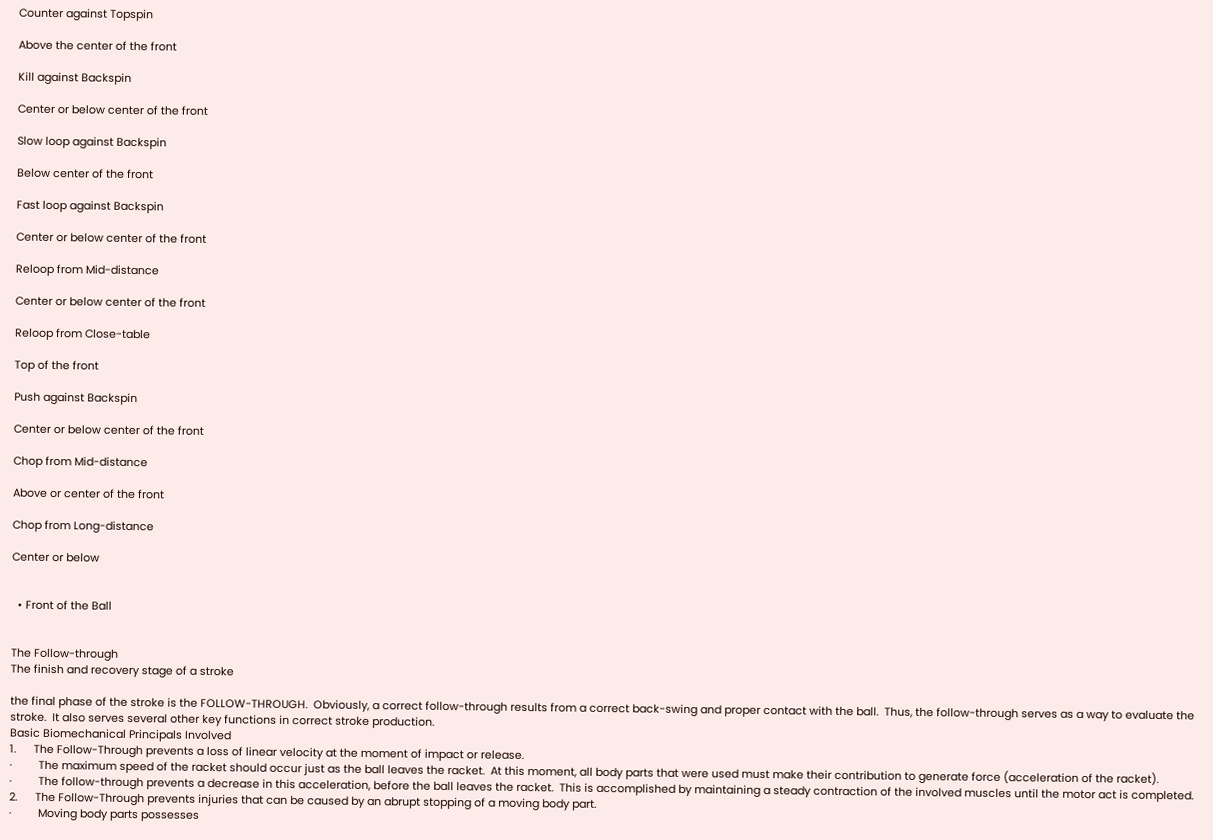Counter against Topspin

Above the center of the front

Kill against Backspin

Center or below center of the front

Slow loop against Backspin

Below center of the front

Fast loop against Backspin

Center or below center of the front

Reloop from Mid-distance

Center or below center of the front

Reloop from Close-table

Top of the front

Push against Backspin

Center or below center of the front

Chop from Mid-distance

Above or center of the front

Chop from Long-distance

Center or below


  • Front of the Ball


The Follow-through
The finish and recovery stage of a stroke

the final phase of the stroke is the FOLLOW-THROUGH.  Obviously, a correct follow-through results from a correct back-swing and proper contact with the ball.  Thus, the follow-through serves as a way to evaluate the stroke.  It also serves several other key functions in correct stroke production.
Basic Biomechanical Principals Involved
1.      The Follow-Through prevents a loss of linear velocity at the moment of impact or release.
·         The maximum speed of the racket should occur just as the ball leaves the racket.  At this moment, all body parts that were used must make their contribution to generate force (acceleration of the racket).
·         The follow-through prevents a decrease in this acceleration, before the ball leaves the racket.  This is accomplished by maintaining a steady contraction of the involved muscles until the motor act is completed.
2.      The Follow-Through prevents injuries that can be caused by an abrupt stopping of a moving body part.
·         Moving body parts possesses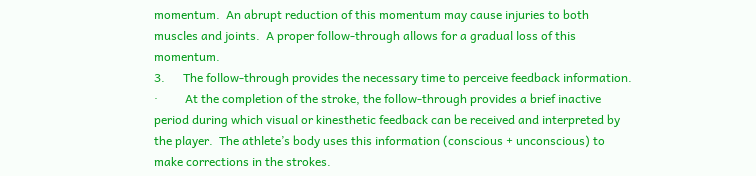momentum.  An abrupt reduction of this momentum may cause injuries to both muscles and joints.  A proper follow-through allows for a gradual loss of this momentum.
3.      The follow-through provides the necessary time to perceive feedback information.
·         At the completion of the stroke, the follow-through provides a brief inactive period during which visual or kinesthetic feedback can be received and interpreted by the player.  The athlete’s body uses this information (conscious + unconscious) to make corrections in the strokes.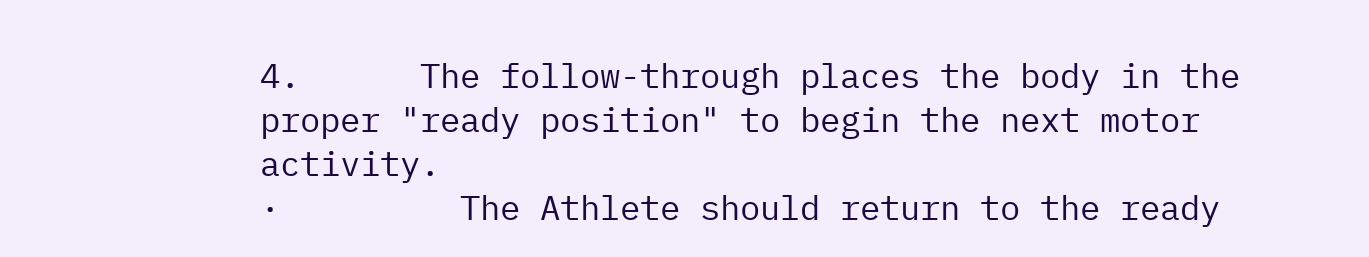4.      The follow-through places the body in the proper "ready position" to begin the next motor activity.
·         The Athlete should return to the ready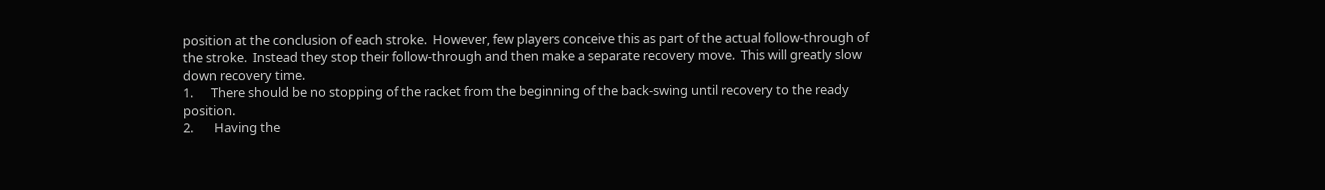position at the conclusion of each stroke.  However, few players conceive this as part of the actual follow-through of the stroke.  Instead they stop their follow-through and then make a separate recovery move.  This will greatly slow down recovery time.
1.      There should be no stopping of the racket from the beginning of the back-swing until recovery to the ready position.
2.       Having the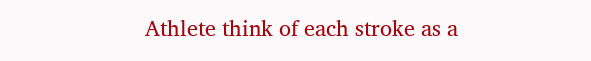Athlete think of each stroke as a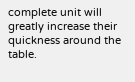complete unit will greatly increase their quickness around the table.